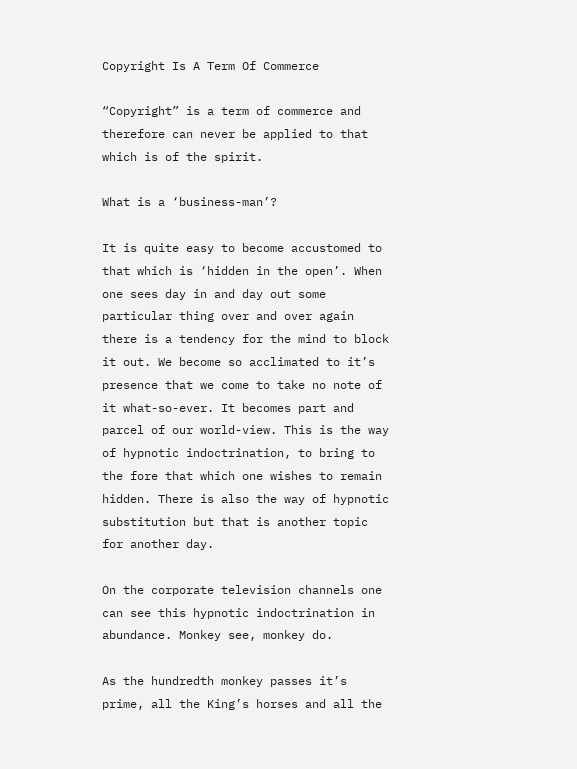Copyright Is A Term Of Commerce

“Copyright” is a term of commerce and therefore can never be applied to that which is of the spirit.

What is a ‘business-man’?

It is quite easy to become accustomed to that which is ‘hidden in the open’. When one sees day in and day out some particular thing over and over again there is a tendency for the mind to block it out. We become so acclimated to it’s presence that we come to take no note of it what-so-ever. It becomes part and parcel of our world-view. This is the way of hypnotic indoctrination, to bring to the fore that which one wishes to remain hidden. There is also the way of hypnotic substitution but that is another topic for another day.

On the corporate television channels one can see this hypnotic indoctrination in abundance. Monkey see, monkey do.

As the hundredth monkey passes it’s prime, all the King’s horses and all the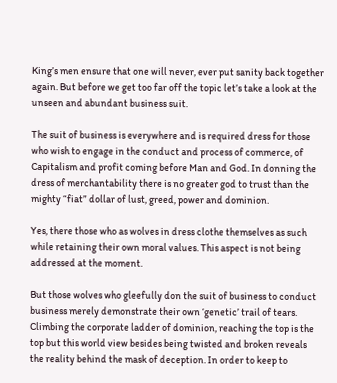King’s men ensure that one will never, ever put sanity back together again. But before we get too far off the topic let’s take a look at the unseen and abundant business suit.

The suit of business is everywhere and is required dress for those who wish to engage in the conduct and process of commerce, of Capitalism and profit coming before Man and God. In donning the dress of merchantability there is no greater god to trust than the mighty “fiat” dollar of lust, greed, power and dominion.

Yes, there those who as wolves in dress clothe themselves as such while retaining their own moral values. This aspect is not being addressed at the moment.

But those wolves who gleefully don the suit of business to conduct business merely demonstrate their own ‘genetic’ trail of tears. Climbing the corporate ladder of dominion, reaching the top is the top but this world view besides being twisted and broken reveals the reality behind the mask of deception. In order to keep to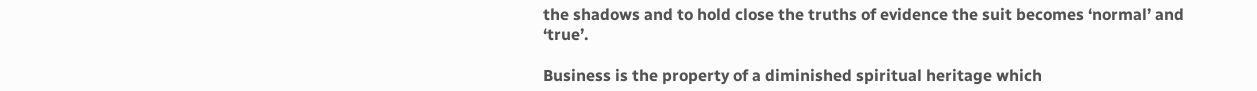the shadows and to hold close the truths of evidence the suit becomes ‘normal’ and ‘true’.

Business is the property of a diminished spiritual heritage which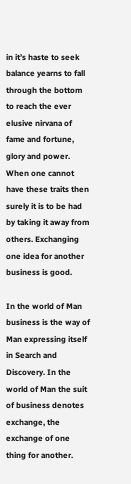in it’s haste to seek balance yearns to fall through the bottom to reach the ever elusive nirvana of fame and fortune, glory and power. When one cannot have these traits then surely it is to be had by taking it away from others. Exchanging one idea for another business is good.

In the world of Man business is the way of Man expressing itself in Search and Discovery. In the world of Man the suit of business denotes exchange, the exchange of one thing for another.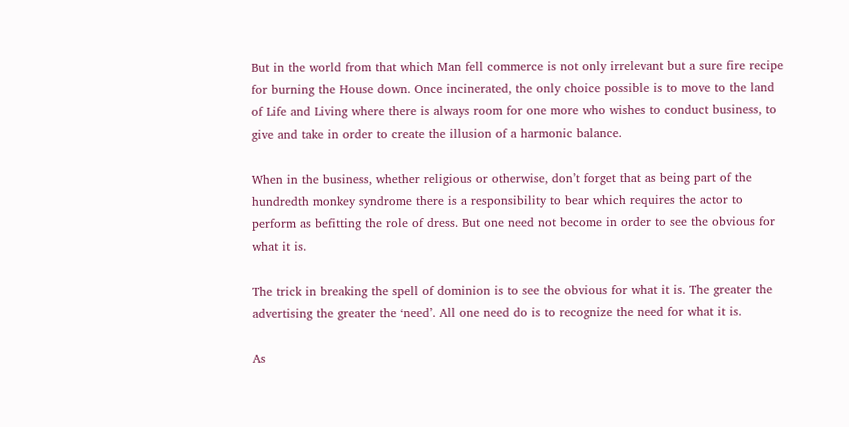But in the world from that which Man fell commerce is not only irrelevant but a sure fire recipe for burning the House down. Once incinerated, the only choice possible is to move to the land of Life and Living where there is always room for one more who wishes to conduct business, to give and take in order to create the illusion of a harmonic balance.

When in the business, whether religious or otherwise, don’t forget that as being part of the hundredth monkey syndrome there is a responsibility to bear which requires the actor to perform as befitting the role of dress. But one need not become in order to see the obvious for what it is.

The trick in breaking the spell of dominion is to see the obvious for what it is. The greater the advertising the greater the ‘need’. All one need do is to recognize the need for what it is.

As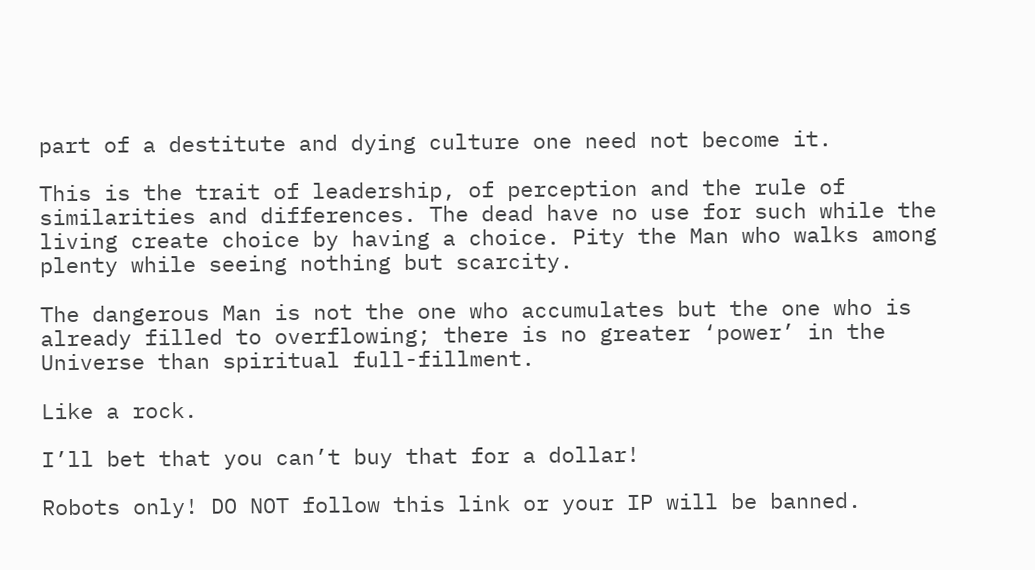part of a destitute and dying culture one need not become it.

This is the trait of leadership, of perception and the rule of similarities and differences. The dead have no use for such while the living create choice by having a choice. Pity the Man who walks among plenty while seeing nothing but scarcity.

The dangerous Man is not the one who accumulates but the one who is already filled to overflowing; there is no greater ‘power’ in the Universe than spiritual full-fillment.

Like a rock.

I’ll bet that you can’t buy that for a dollar!

Robots only! DO NOT follow this link or your IP will be banned.